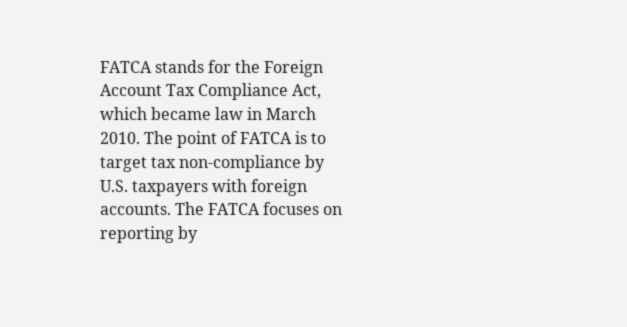FATCA stands for the Foreign Account Tax Compliance Act, which became law in March 2010. The point of FATCA is to target tax non-compliance by U.S. taxpayers with foreign accounts. The FATCA focuses on reporting by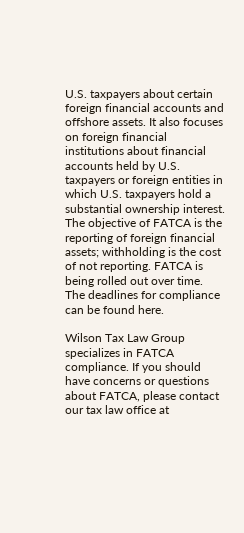U.S. taxpayers about certain foreign financial accounts and offshore assets. It also focuses on foreign financial institutions about financial accounts held by U.S. taxpayers or foreign entities in which U.S. taxpayers hold a substantial ownership interest. The objective of FATCA is the reporting of foreign financial assets; withholding is the cost of not reporting. FATCA is being rolled out over time. The deadlines for compliance can be found here.

Wilson Tax Law Group specializes in FATCA compliance. If you should have concerns or questions about FATCA, please contact our tax law office at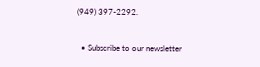(949) 397-2292.

  • Subscribe to our newsletter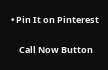• Pin It on Pinterest

    Call Now Button